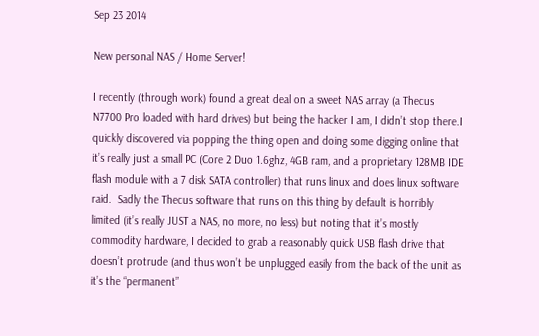Sep 23 2014

New personal NAS / Home Server!

I recently (through work) found a great deal on a sweet NAS array (a Thecus N7700 Pro loaded with hard drives) but being the hacker I am, I didn’t stop there.I quickly discovered via popping the thing open and doing some digging online that it’s really just a small PC (Core 2 Duo 1.6ghz, 4GB ram, and a proprietary 128MB IDE flash module with a 7 disk SATA controller) that runs linux and does linux software raid.  Sadly the Thecus software that runs on this thing by default is horribly limited (it’s really JUST a NAS, no more, no less) but noting that it’s mostly commodity hardware, I decided to grab a reasonably quick USB flash drive that doesn’t protrude (and thus won’t be unplugged easily from the back of the unit as it’s the “permanent”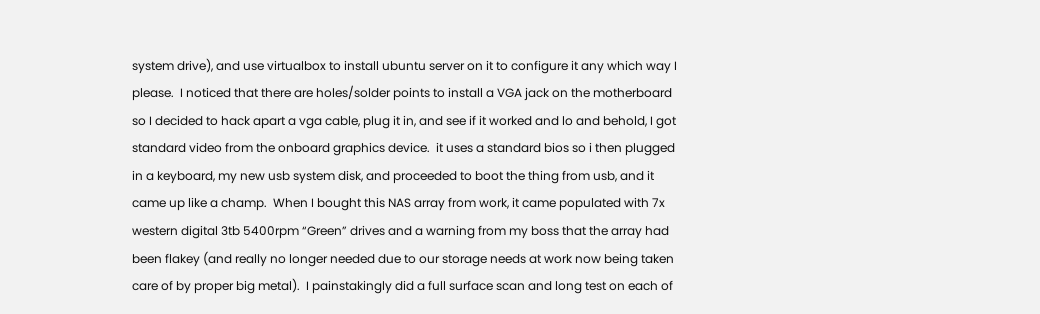system drive), and use virtualbox to install ubuntu server on it to configure it any which way I please.  I noticed that there are holes/solder points to install a VGA jack on the motherboard so I decided to hack apart a vga cable, plug it in, and see if it worked and lo and behold, I got standard video from the onboard graphics device.  it uses a standard bios so i then plugged in a keyboard, my new usb system disk, and proceeded to boot the thing from usb, and it came up like a champ.  When I bought this NAS array from work, it came populated with 7x western digital 3tb 5400rpm “Green” drives and a warning from my boss that the array had been flakey (and really no longer needed due to our storage needs at work now being taken care of by proper big metal).  I painstakingly did a full surface scan and long test on each of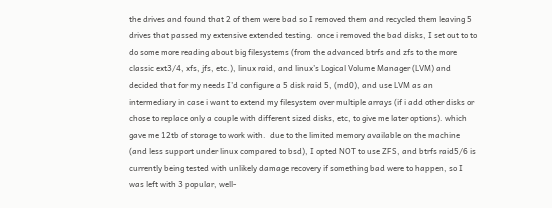the drives and found that 2 of them were bad so I removed them and recycled them leaving 5 drives that passed my extensive extended testing.  once i removed the bad disks, I set out to to do some more reading about big filesystems (from the advanced btrfs and zfs to the more classic ext3/4, xfs, jfs, etc.), linux raid, and linux’s Logical Volume Manager (LVM) and decided that for my needs I’d configure a 5 disk raid 5, (md0), and use LVM as an intermediary in case i want to extend my filesystem over multiple arrays (if i add other disks or chose to replace only a couple with different sized disks, etc, to give me later options). which gave me 12tb of storage to work with.  due to the limited memory available on the machine (and less support under linux compared to bsd), I opted NOT to use ZFS, and btrfs raid5/6 is currently being tested with unlikely damage recovery if something bad were to happen, so I was left with 3 popular, well-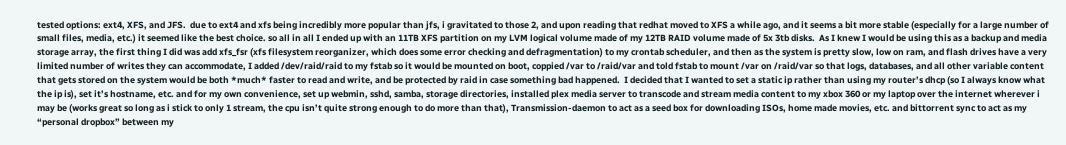tested options: ext4, XFS, and JFS.  due to ext4 and xfs being incredibly more popular than jfs, i gravitated to those 2, and upon reading that redhat moved to XFS a while ago, and it seems a bit more stable (especially for a large number of small files, media, etc.) it seemed like the best choice. so all in all I ended up with an 11TB XFS partition on my LVM logical volume made of my 12TB RAID volume made of 5x 3tb disks.  As I knew I would be using this as a backup and media storage array, the first thing I did was add xfs_fsr (xfs filesystem reorganizer, which does some error checking and defragmentation) to my crontab scheduler, and then as the system is pretty slow, low on ram, and flash drives have a very limited number of writes they can accommodate, I added /dev/raid/raid to my fstab so it would be mounted on boot, coppied /var to /raid/var and told fstab to mount /var on /raid/var so that logs, databases, and all other variable content that gets stored on the system would be both *much* faster to read and write, and be protected by raid in case something bad happened.  I decided that I wanted to set a static ip rather than using my router’s dhcp (so I always know what the ip is), set it’s hostname, etc. and for my own convenience, set up webmin, sshd, samba, storage directories, installed plex media server to transcode and stream media content to my xbox 360 or my laptop over the internet wherever i may be (works great so long as i stick to only 1 stream, the cpu isn’t quite strong enough to do more than that), Transmission-daemon to act as a seed box for downloading ISOs, home made movies, etc. and bittorrent sync to act as my “personal dropbox” between my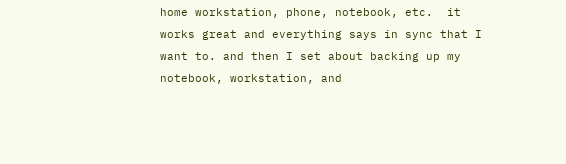home workstation, phone, notebook, etc.  it works great and everything says in sync that I want to. and then I set about backing up my notebook, workstation, and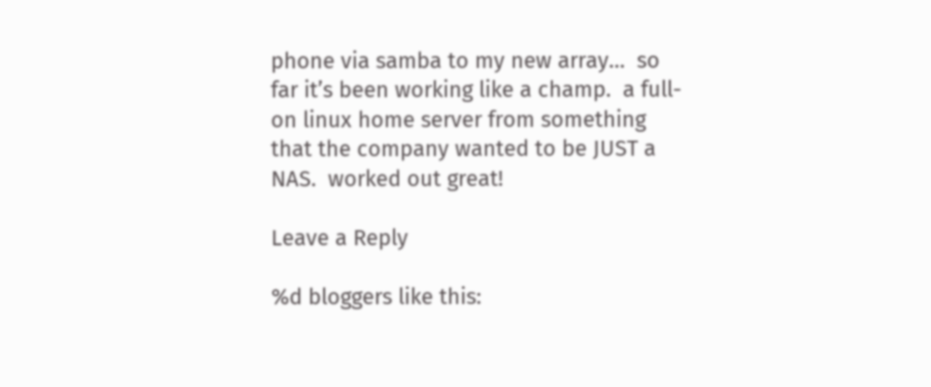phone via samba to my new array…  so far it’s been working like a champ.  a full-on linux home server from something that the company wanted to be JUST a NAS.  worked out great!

Leave a Reply

%d bloggers like this: